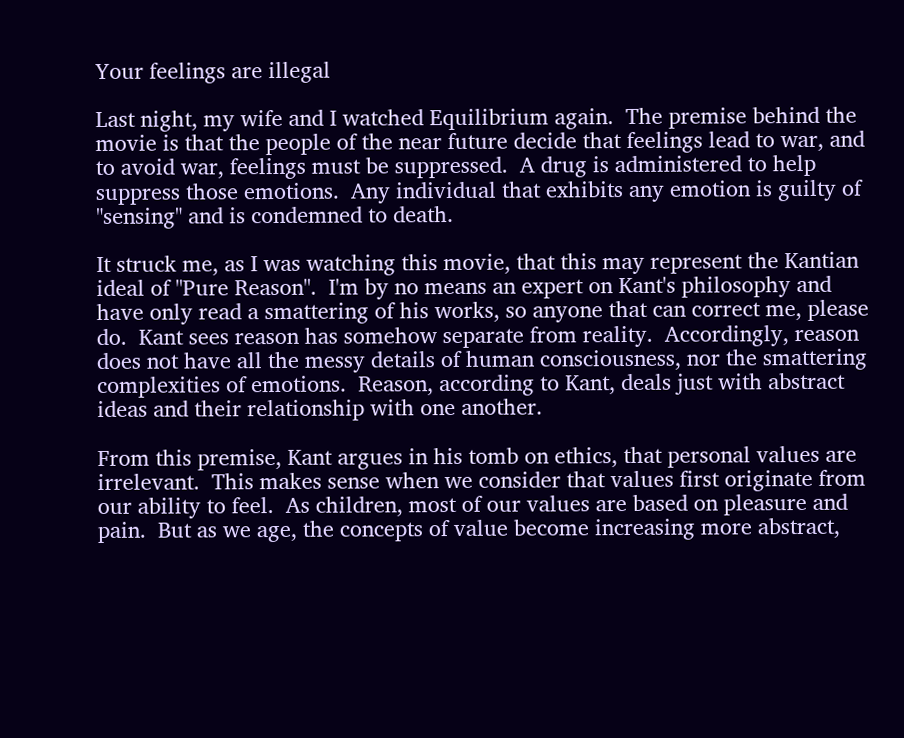Your feelings are illegal

Last night, my wife and I watched Equilibrium again.  The premise behind the movie is that the people of the near future decide that feelings lead to war, and to avoid war, feelings must be suppressed.  A drug is administered to help suppress those emotions.  Any individual that exhibits any emotion is guilty of "sensing" and is condemned to death.

It struck me, as I was watching this movie, that this may represent the Kantian ideal of "Pure Reason".  I'm by no means an expert on Kant's philosophy and have only read a smattering of his works, so anyone that can correct me, please do.  Kant sees reason has somehow separate from reality.  Accordingly, reason does not have all the messy details of human consciousness, nor the smattering complexities of emotions.  Reason, according to Kant, deals just with abstract ideas and their relationship with one another.

From this premise, Kant argues in his tomb on ethics, that personal values are irrelevant.  This makes sense when we consider that values first originate from our ability to feel.  As children, most of our values are based on pleasure and pain.  But as we age, the concepts of value become increasing more abstract,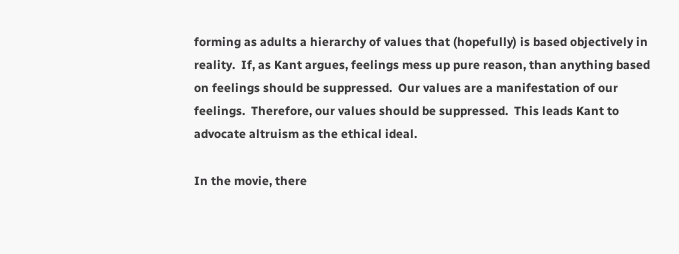forming as adults a hierarchy of values that (hopefully) is based objectively in reality.  If, as Kant argues, feelings mess up pure reason, than anything based on feelings should be suppressed.  Our values are a manifestation of our feelings.  Therefore, our values should be suppressed.  This leads Kant to advocate altruism as the ethical ideal.

In the movie, there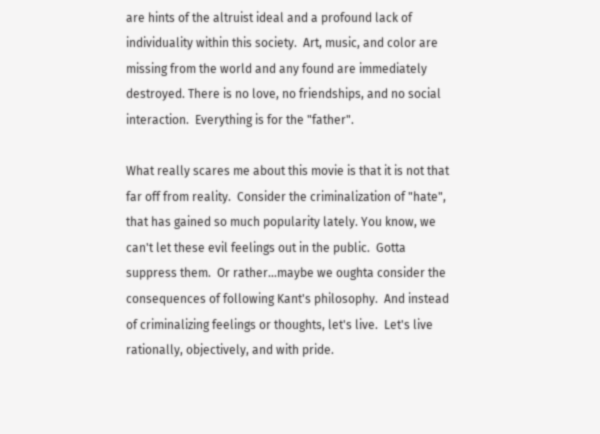are hints of the altruist ideal and a profound lack of individuality within this society.  Art, music, and color are missing from the world and any found are immediately destroyed. There is no love, no friendships, and no social interaction.  Everything is for the "father".

What really scares me about this movie is that it is not that far off from reality.  Consider the criminalization of "hate", that has gained so much popularity lately. You know, we can't let these evil feelings out in the public.  Gotta suppress them.  Or rather...maybe we oughta consider the consequences of following Kant's philosophy.  And instead of criminalizing feelings or thoughts, let's live.  Let's live rationally, objectively, and with pride.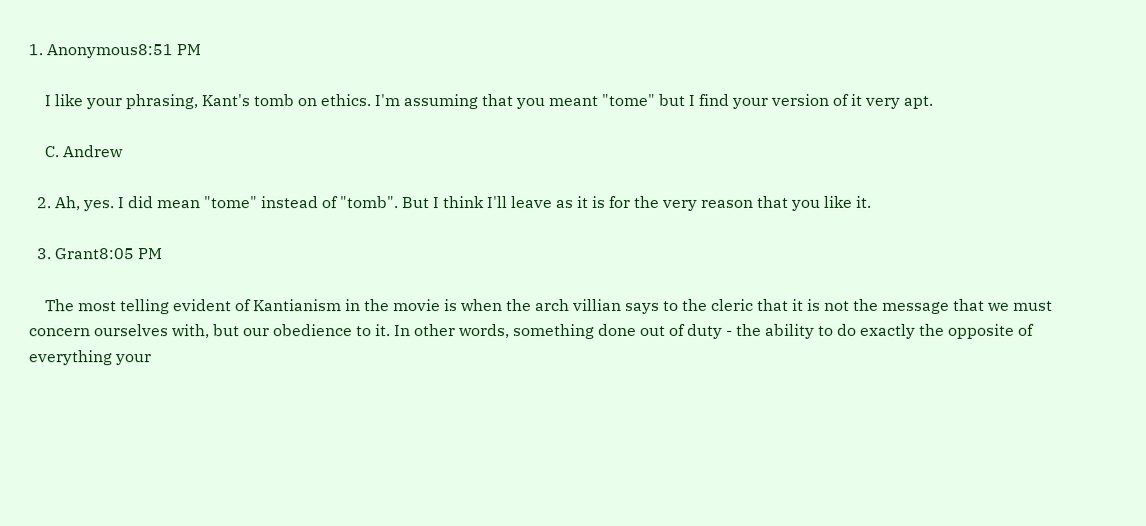1. Anonymous8:51 PM

    I like your phrasing, Kant's tomb on ethics. I'm assuming that you meant "tome" but I find your version of it very apt.

    C. Andrew

  2. Ah, yes. I did mean "tome" instead of "tomb". But I think I'll leave as it is for the very reason that you like it.

  3. Grant8:05 PM

    The most telling evident of Kantianism in the movie is when the arch villian says to the cleric that it is not the message that we must concern ourselves with, but our obedience to it. In other words, something done out of duty - the ability to do exactly the opposite of everything your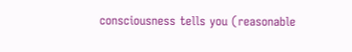consciousness tells you (reasonable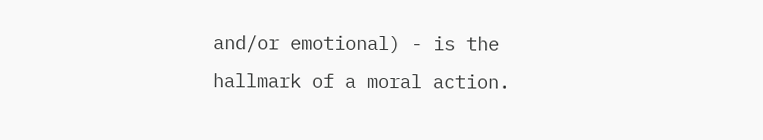and/or emotional) - is the hallmark of a moral action.